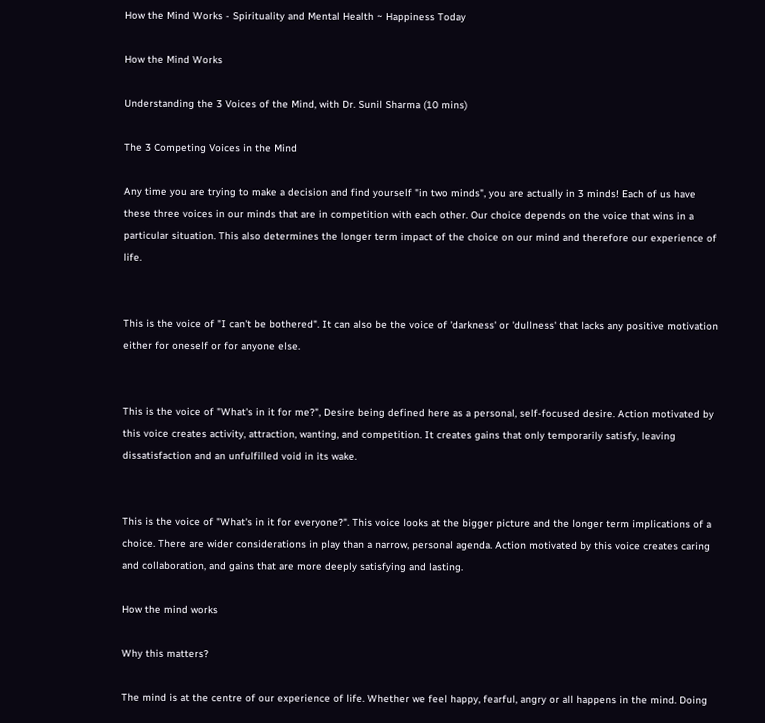How the Mind Works - Spirituality and Mental Health ~ Happiness Today

How the Mind Works

Understanding the 3 Voices of the Mind, with Dr. Sunil Sharma (10 mins)

The 3 Competing Voices in the Mind

Any time you are trying to make a decision and find yourself "in two minds", you are actually in 3 minds! Each of us have these three voices in our minds that are in competition with each other. Our choice depends on the voice that wins in a particular situation. This also determines the longer term impact of the choice on our mind and therefore our experience of life.


This is the voice of "I can't be bothered". It can also be the voice of 'darkness' or 'dullness' that lacks any positive motivation either for oneself or for anyone else.


This is the voice of "What's in it for me?", Desire being defined here as a personal, self-focused desire. Action motivated by this voice creates activity, attraction, wanting, and competition. It creates gains that only temporarily satisfy, leaving dissatisfaction and an unfulfilled void in its wake.


This is the voice of "What's in it for everyone?". This voice looks at the bigger picture and the longer term implications of a choice. There are wider considerations in play than a narrow, personal agenda. Action motivated by this voice creates caring and collaboration, and gains that are more deeply satisfying and lasting.

How the mind works

Why this matters?

The mind is at the centre of our experience of life. Whether we feel happy, fearful, angry or all happens in the mind. Doing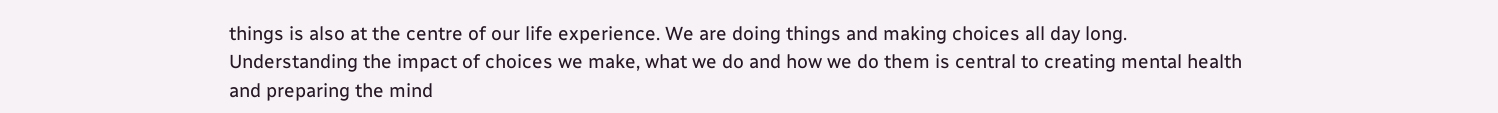things is also at the centre of our life experience. We are doing things and making choices all day long. Understanding the impact of choices we make, what we do and how we do them is central to creating mental health and preparing the mind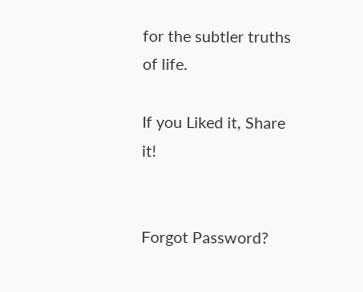for the subtler truths of life.

If you Liked it, Share it!


Forgot Password?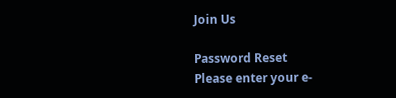Join Us

Password Reset
Please enter your e-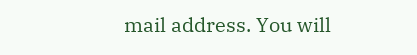mail address. You will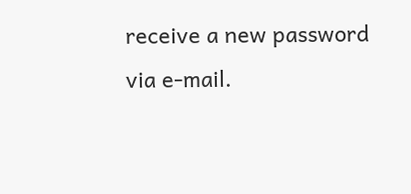receive a new password via e-mail.